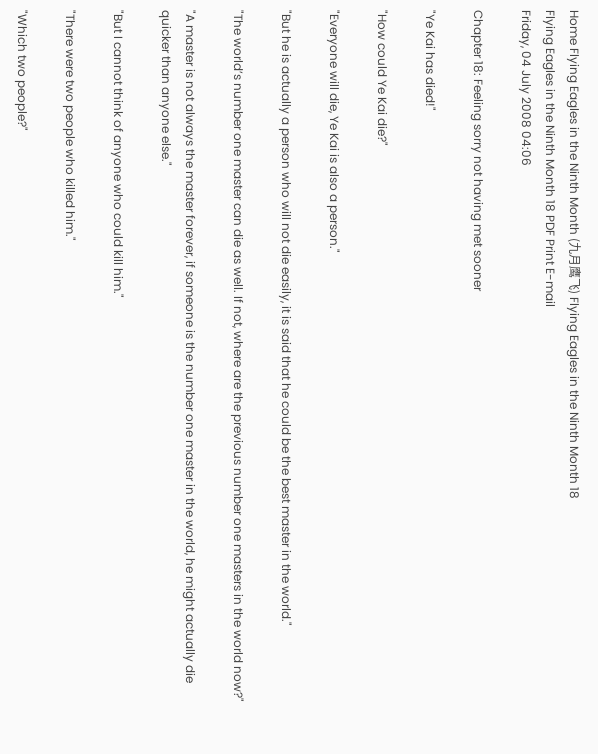Home Flying Eagles in the Ninth Month (九月鹰飞) Flying Eagles in the Ninth Month 18
Flying Eagles in the Ninth Month 18 PDF Print E-mail
Friday, 04 July 2008 04:06

Chapter 18: Feeling sorry not having met sooner

"Ye Kai has died!"

"How could Ye Kai die?"

"Everyone will die, Ye Kai is also a person."

"But he is actually a person who will not die easily, it is said that he could be the best master in the world."

"The world’s number one master can die as well. If not, where are the previous number one masters in the world now?"

"A master is not always the master forever, if someone is the number one master in the world, he might actually die quicker than anyone else."

"But I cannot think of anyone who could kill him."

"There were two people who killed him."

"Which two people?"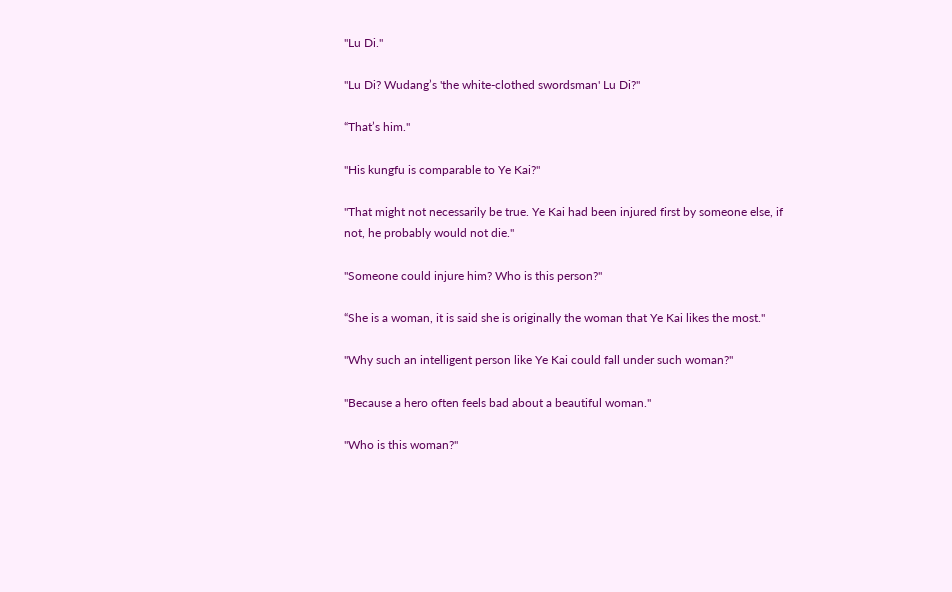"Lu Di."

"Lu Di? Wudang’s 'the white-clothed swordsman' Lu Di?"

“That’s him."

"His kungfu is comparable to Ye Kai?"

"That might not necessarily be true. Ye Kai had been injured first by someone else, if not, he probably would not die."

"Someone could injure him? Who is this person?"

“She is a woman, it is said she is originally the woman that Ye Kai likes the most."

"Why such an intelligent person like Ye Kai could fall under such woman?"

"Because a hero often feels bad about a beautiful woman."

"Who is this woman?"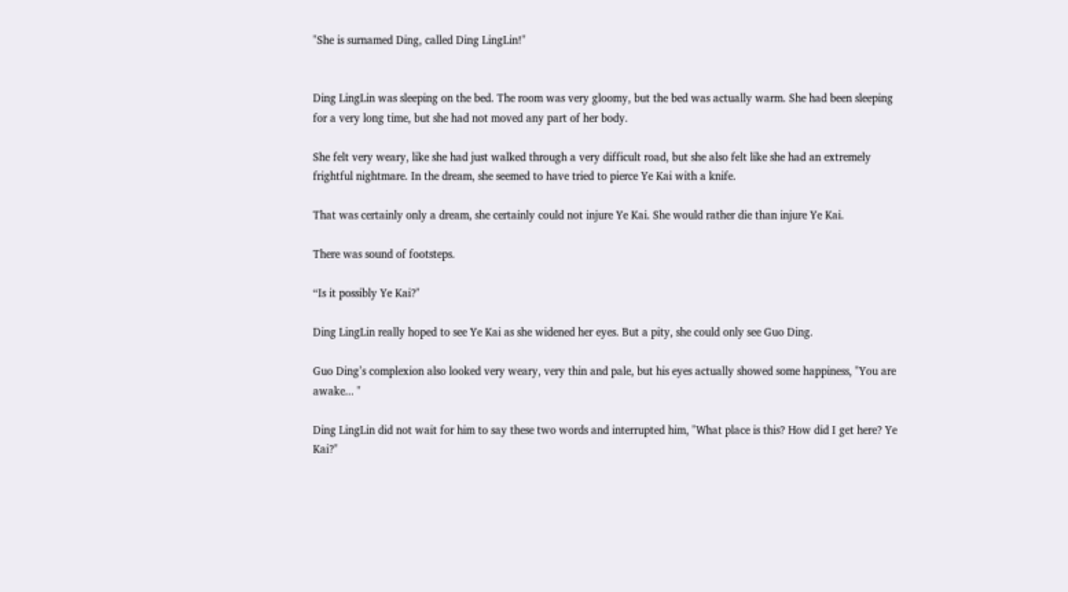"She is surnamed Ding, called Ding LingLin!"


Ding LingLin was sleeping on the bed. The room was very gloomy, but the bed was actually warm. She had been sleeping for a very long time, but she had not moved any part of her body.

She felt very weary, like she had just walked through a very difficult road, but she also felt like she had an extremely frightful nightmare. In the dream, she seemed to have tried to pierce Ye Kai with a knife.

That was certainly only a dream, she certainly could not injure Ye Kai. She would rather die than injure Ye Kai.

There was sound of footsteps.

“Is it possibly Ye Kai?"

Ding LingLin really hoped to see Ye Kai as she widened her eyes. But a pity, she could only see Guo Ding.

Guo Ding’s complexion also looked very weary, very thin and pale, but his eyes actually showed some happiness, "You are awake... "

Ding LingLin did not wait for him to say these two words and interrupted him, "What place is this? How did I get here? Ye Kai?"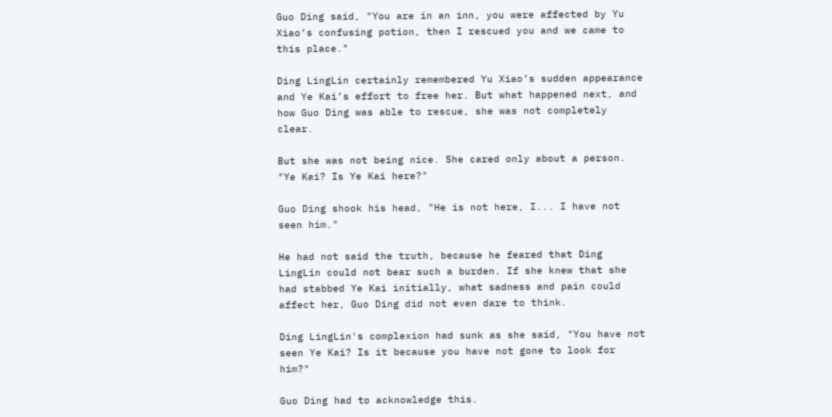Guo Ding said, "You are in an inn, you were affected by Yu Xiao’s confusing potion, then I rescued you and we came to this place."

Ding LingLin certainly remembered Yu Xiao’s sudden appearance and Ye Kai’s effort to free her. But what happened next, and how Guo Ding was able to rescue, she was not completely clear.

But she was not being nice. She cared only about a person. "Ye Kai? Is Ye Kai here?"

Guo Ding shook his head, "He is not here, I... I have not seen him."

He had not said the truth, because he feared that Ding LingLin could not bear such a burden. If she knew that she had stabbed Ye Kai initially, what sadness and pain could affect her, Guo Ding did not even dare to think.

Ding LingLin's complexion had sunk as she said, "You have not seen Ye Kai? Is it because you have not gone to look for him?"

Guo Ding had to acknowledge this.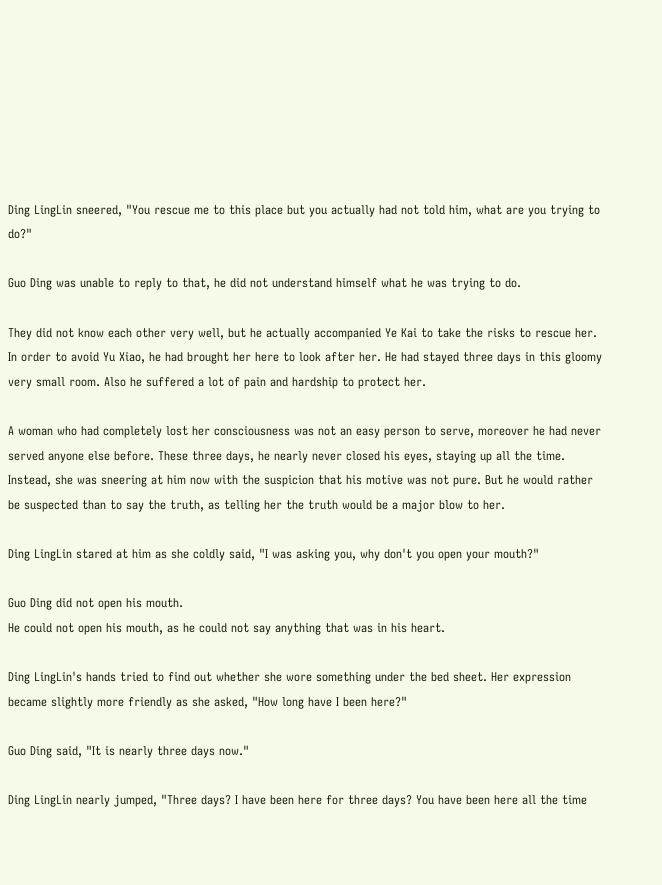Ding LingLin sneered, "You rescue me to this place but you actually had not told him, what are you trying to do?"

Guo Ding was unable to reply to that, he did not understand himself what he was trying to do.

They did not know each other very well, but he actually accompanied Ye Kai to take the risks to rescue her. In order to avoid Yu Xiao, he had brought her here to look after her. He had stayed three days in this gloomy very small room. Also he suffered a lot of pain and hardship to protect her.

A woman who had completely lost her consciousness was not an easy person to serve, moreover he had never served anyone else before. These three days, he nearly never closed his eyes, staying up all the time. Instead, she was sneering at him now with the suspicion that his motive was not pure. But he would rather be suspected than to say the truth, as telling her the truth would be a major blow to her.

Ding LingLin stared at him as she coldly said, "I was asking you, why don't you open your mouth?"

Guo Ding did not open his mouth.
He could not open his mouth, as he could not say anything that was in his heart.

Ding LingLin's hands tried to find out whether she wore something under the bed sheet. Her expression became slightly more friendly as she asked, "How long have I been here?"

Guo Ding said, "It is nearly three days now."

Ding LingLin nearly jumped, "Three days? I have been here for three days? You have been here all the time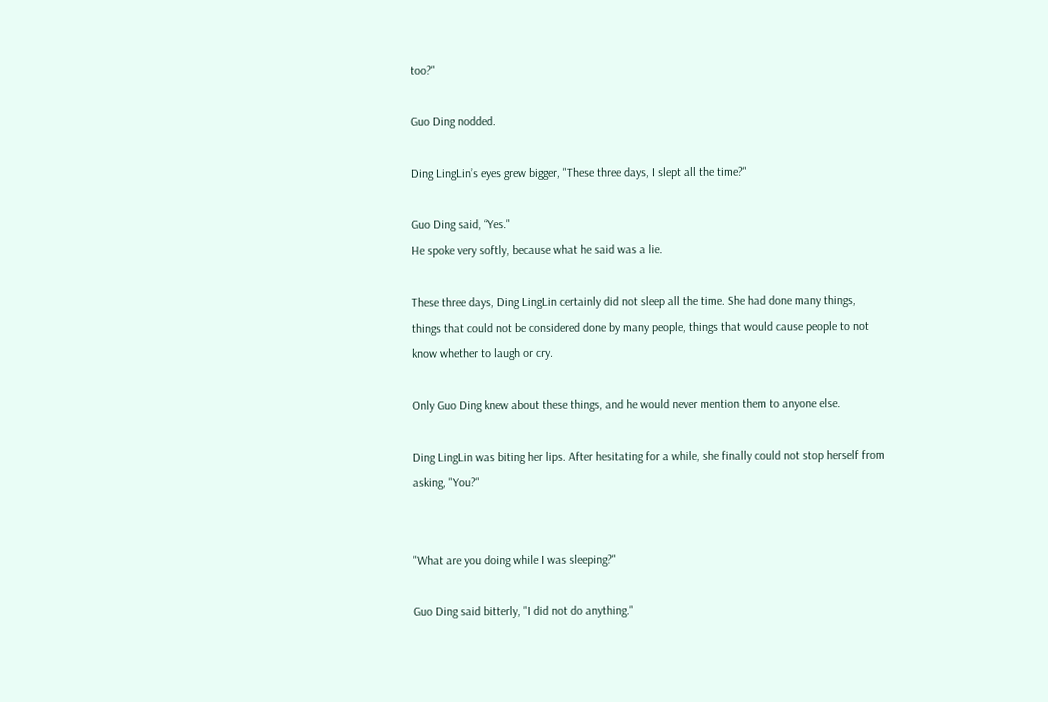too?"

Guo Ding nodded.

Ding LingLin’s eyes grew bigger, "These three days, I slept all the time?"

Guo Ding said, “Yes."
He spoke very softly, because what he said was a lie.

These three days, Ding LingLin certainly did not sleep all the time. She had done many things, things that could not be considered done by many people, things that would cause people to not know whether to laugh or cry.

Only Guo Ding knew about these things, and he would never mention them to anyone else.

Ding LingLin was biting her lips. After hesitating for a while, she finally could not stop herself from asking, "You?"


"What are you doing while I was sleeping?"

Guo Ding said bitterly, "I did not do anything."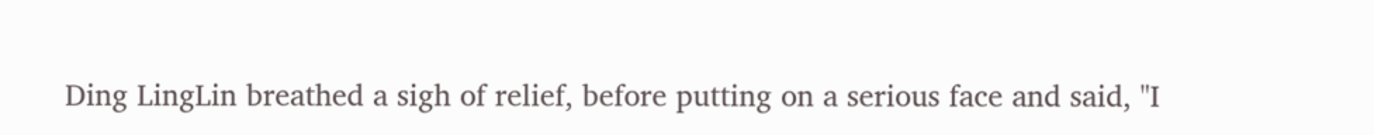Ding LingLin breathed a sigh of relief, before putting on a serious face and said, "I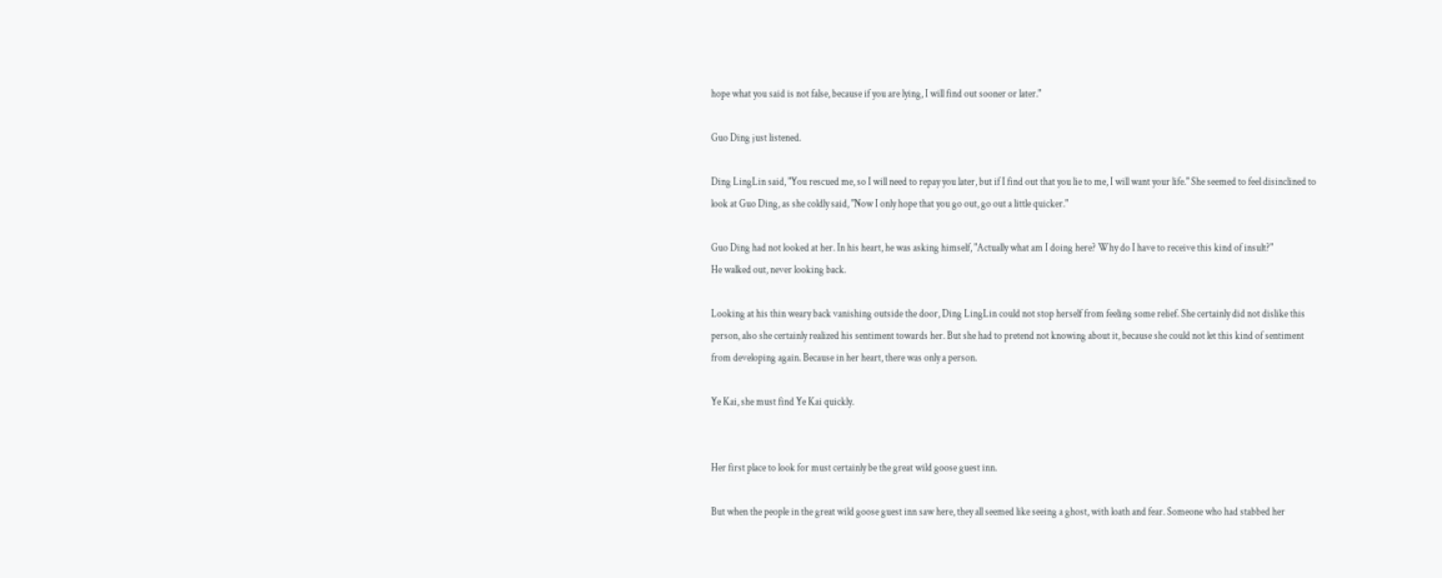hope what you said is not false, because if you are lying, I will find out sooner or later."

Guo Ding just listened.

Ding LingLin said, "You rescued me, so I will need to repay you later, but if I find out that you lie to me, I will want your life." She seemed to feel disinclined to look at Guo Ding, as she coldly said, "Now I only hope that you go out, go out a little quicker."

Guo Ding had not looked at her. In his heart, he was asking himself, "Actually what am I doing here? Why do I have to receive this kind of insult?"
He walked out, never looking back.

Looking at his thin weary back vanishing outside the door, Ding LingLin could not stop herself from feeling some relief. She certainly did not dislike this person, also she certainly realized his sentiment towards her. But she had to pretend not knowing about it, because she could not let this kind of sentiment from developing again. Because in her heart, there was only a person.

Ye Kai, she must find Ye Kai quickly.


Her first place to look for must certainly be the great wild goose guest inn.

But when the people in the great wild goose guest inn saw here, they all seemed like seeing a ghost, with loath and fear. Someone who had stabbed her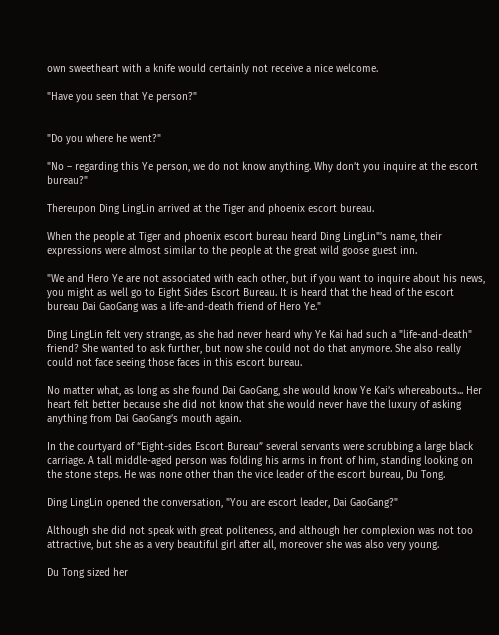own sweetheart with a knife would certainly not receive a nice welcome.

"Have you seen that Ye person?"


"Do you where he went?"

"No – regarding this Ye person, we do not know anything. Why don’t you inquire at the escort bureau?"

Thereupon Ding LingLin arrived at the Tiger and phoenix escort bureau.

When the people at Tiger and phoenix escort bureau heard Ding LingLin"’s name, their expressions were almost similar to the people at the great wild goose guest inn.

"We and Hero Ye are not associated with each other, but if you want to inquire about his news, you might as well go to Eight Sides Escort Bureau. It is heard that the head of the escort bureau Dai GaoGang was a life-and-death friend of Hero Ye."

Ding LingLin felt very strange, as she had never heard why Ye Kai had such a "life-and-death" friend? She wanted to ask further, but now she could not do that anymore. She also really could not face seeing those faces in this escort bureau.

No matter what, as long as she found Dai GaoGang, she would know Ye Kai’s whereabouts... Her heart felt better because she did not know that she would never have the luxury of asking anything from Dai GaoGang’s mouth again.

In the courtyard of “Eight-sides Escort Bureau” several servants were scrubbing a large black carriage. A tall middle-aged person was folding his arms in front of him, standing looking on the stone steps. He was none other than the vice leader of the escort bureau, Du Tong.

Ding LingLin opened the conversation, "You are escort leader, Dai GaoGang?"

Although she did not speak with great politeness, and although her complexion was not too attractive, but she as a very beautiful girl after all, moreover she was also very young.

Du Tong sized her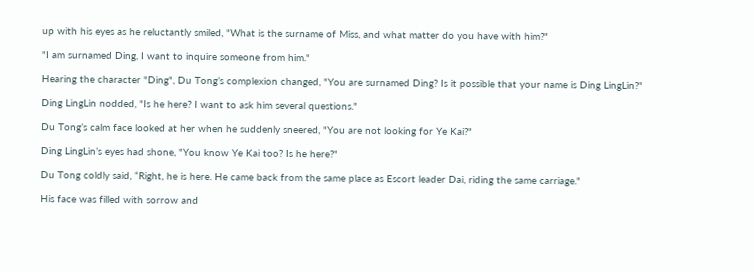up with his eyes as he reluctantly smiled, "What is the surname of Miss, and what matter do you have with him?"

"I am surnamed Ding, I want to inquire someone from him."

Hearing the character "Ding", Du Tong’s complexion changed, "You are surnamed Ding? Is it possible that your name is Ding LingLin?"

Ding LingLin nodded, "Is he here? I want to ask him several questions."

Du Tong’s calm face looked at her when he suddenly sneered, "You are not looking for Ye Kai?"

Ding LingLin’s eyes had shone, "You know Ye Kai too? Is he here?"

Du Tong coldly said, “Right, he is here. He came back from the same place as Escort leader Dai, riding the same carriage."

His face was filled with sorrow and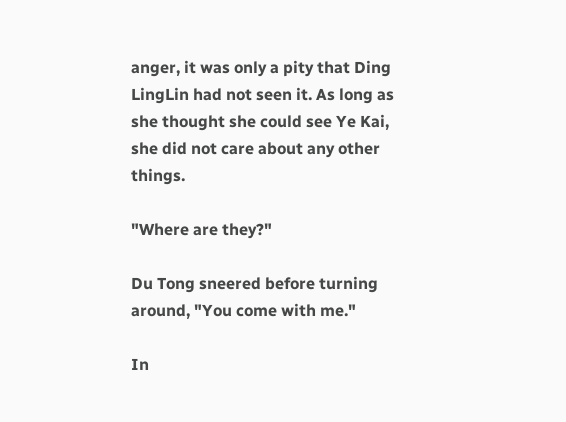anger, it was only a pity that Ding LingLin had not seen it. As long as she thought she could see Ye Kai, she did not care about any other things.

"Where are they?"

Du Tong sneered before turning around, "You come with me."

In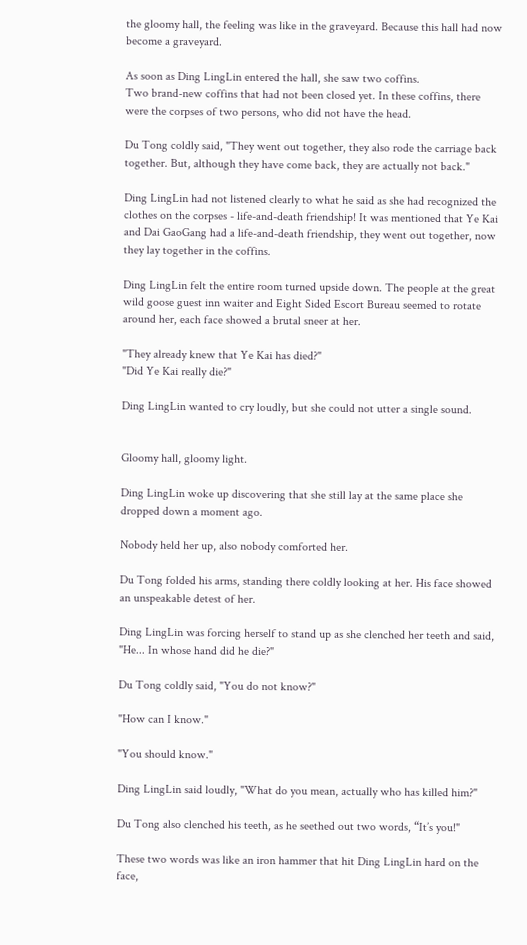the gloomy hall, the feeling was like in the graveyard. Because this hall had now become a graveyard.

As soon as Ding LingLin entered the hall, she saw two coffins.
Two brand-new coffins that had not been closed yet. In these coffins, there were the corpses of two persons, who did not have the head.

Du Tong coldly said, "They went out together, they also rode the carriage back together. But, although they have come back, they are actually not back."

Ding LingLin had not listened clearly to what he said as she had recognized the clothes on the corpses - life-and-death friendship! It was mentioned that Ye Kai and Dai GaoGang had a life-and-death friendship, they went out together, now they lay together in the coffins.

Ding LingLin felt the entire room turned upside down. The people at the great wild goose guest inn waiter and Eight Sided Escort Bureau seemed to rotate around her, each face showed a brutal sneer at her.

"They already knew that Ye Kai has died?"
"Did Ye Kai really die?"

Ding LingLin wanted to cry loudly, but she could not utter a single sound.


Gloomy hall, gloomy light.

Ding LingLin woke up discovering that she still lay at the same place she dropped down a moment ago.

Nobody held her up, also nobody comforted her.

Du Tong folded his arms, standing there coldly looking at her. His face showed an unspeakable detest of her.

Ding LingLin was forcing herself to stand up as she clenched her teeth and said, "He... In whose hand did he die?"

Du Tong coldly said, "You do not know?"

"How can I know."

"You should know."

Ding LingLin said loudly, "What do you mean, actually who has killed him?"

Du Tong also clenched his teeth, as he seethed out two words, “It’s you!"

These two words was like an iron hammer that hit Ding LingLin hard on the face,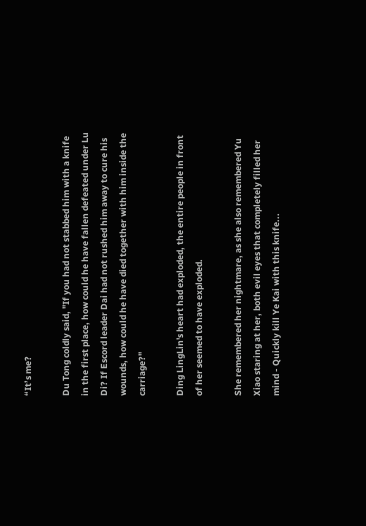“It’s me?

Du Tong coldly said, "If you had not stabbed him with a knife in the first place, how could he have fallen defeated under Lu Di? If Escord leader Dai had not rushed him away to cure his wounds, how could he have died together with him inside the carriage?"

Ding LingLin's heart had exploded, the entire people in front of her seemed to have exploded.

She remembered her nightmare, as she also remembered Yu Xiao staring at her, both evil eyes that completely filled her mind - Quickly kill Ye Kai with this knife...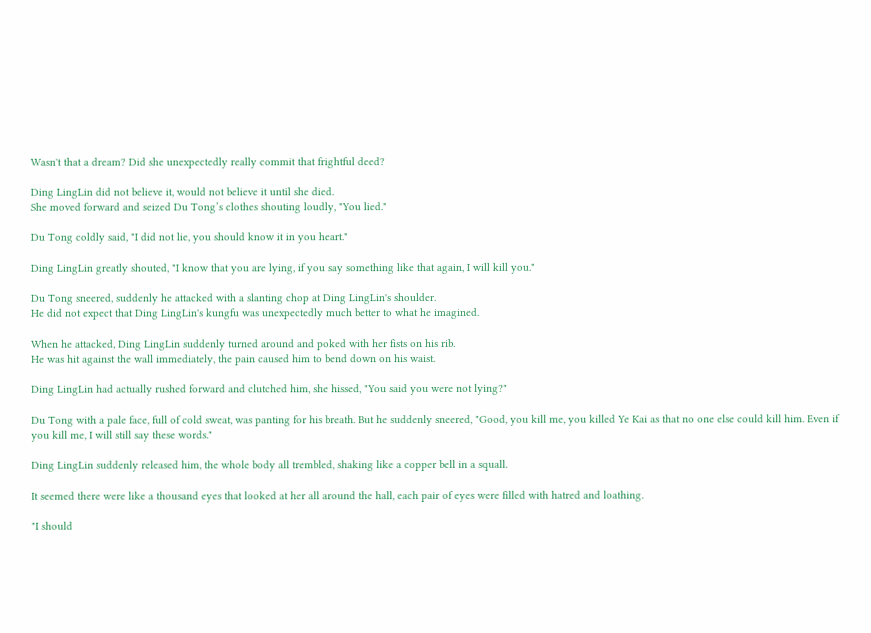Wasn't that a dream? Did she unexpectedly really commit that frightful deed?

Ding LingLin did not believe it, would not believe it until she died.
She moved forward and seized Du Tong’s clothes shouting loudly, "You lied."

Du Tong coldly said, "I did not lie, you should know it in you heart."

Ding LingLin greatly shouted, "I know that you are lying, if you say something like that again, I will kill you."

Du Tong sneered, suddenly he attacked with a slanting chop at Ding LingLin's shoulder.
He did not expect that Ding LingLin's kungfu was unexpectedly much better to what he imagined.

When he attacked, Ding LingLin suddenly turned around and poked with her fists on his rib.
He was hit against the wall immediately, the pain caused him to bend down on his waist.

Ding LingLin had actually rushed forward and clutched him, she hissed, "You said you were not lying?"

Du Tong with a pale face, full of cold sweat, was panting for his breath. But he suddenly sneered, "Good, you kill me, you killed Ye Kai as that no one else could kill him. Even if you kill me, I will still say these words."

Ding LingLin suddenly released him, the whole body all trembled, shaking like a copper bell in a squall.

It seemed there were like a thousand eyes that looked at her all around the hall, each pair of eyes were filled with hatred and loathing.

"I should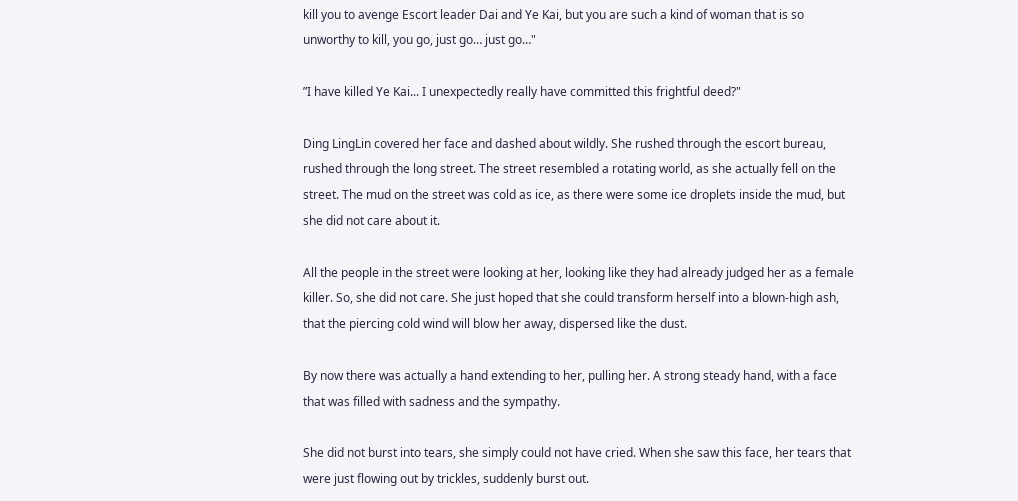kill you to avenge Escort leader Dai and Ye Kai, but you are such a kind of woman that is so unworthy to kill, you go, just go… just go…"

”I have killed Ye Kai... I unexpectedly really have committed this frightful deed?"

Ding LingLin covered her face and dashed about wildly. She rushed through the escort bureau, rushed through the long street. The street resembled a rotating world, as she actually fell on the street. The mud on the street was cold as ice, as there were some ice droplets inside the mud, but she did not care about it.

All the people in the street were looking at her, looking like they had already judged her as a female killer. So, she did not care. She just hoped that she could transform herself into a blown-high ash, that the piercing cold wind will blow her away, dispersed like the dust.

By now there was actually a hand extending to her, pulling her. A strong steady hand, with a face that was filled with sadness and the sympathy.

She did not burst into tears, she simply could not have cried. When she saw this face, her tears that were just flowing out by trickles, suddenly burst out.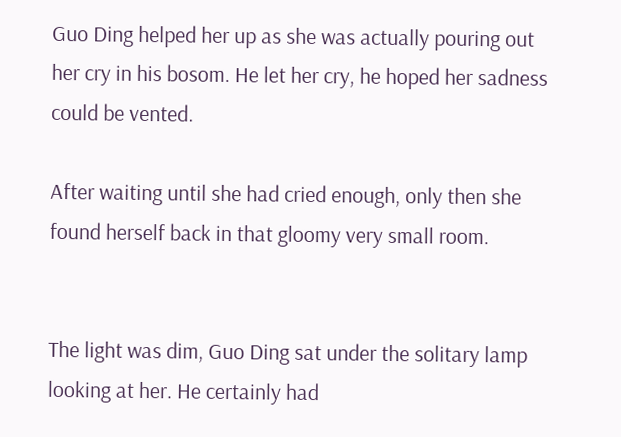Guo Ding helped her up as she was actually pouring out her cry in his bosom. He let her cry, he hoped her sadness could be vented.

After waiting until she had cried enough, only then she found herself back in that gloomy very small room.


The light was dim, Guo Ding sat under the solitary lamp looking at her. He certainly had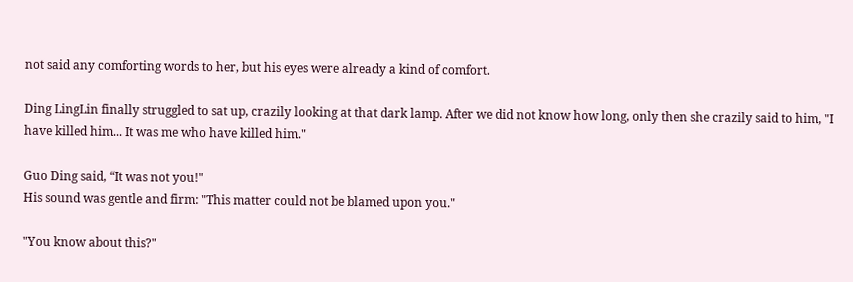not said any comforting words to her, but his eyes were already a kind of comfort.

Ding LingLin finally struggled to sat up, crazily looking at that dark lamp. After we did not know how long, only then she crazily said to him, "I have killed him... It was me who have killed him."

Guo Ding said, “It was not you!"
His sound was gentle and firm: "This matter could not be blamed upon you."

"You know about this?"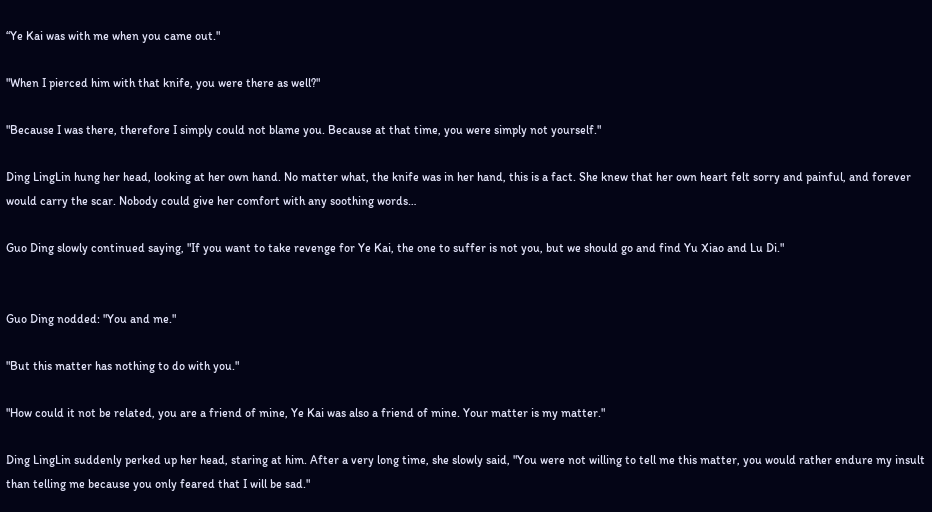“Ye Kai was with me when you came out."

"When I pierced him with that knife, you were there as well?"

"Because I was there, therefore I simply could not blame you. Because at that time, you were simply not yourself."

Ding LingLin hung her head, looking at her own hand. No matter what, the knife was in her hand, this is a fact. She knew that her own heart felt sorry and painful, and forever would carry the scar. Nobody could give her comfort with any soothing words…

Guo Ding slowly continued saying, "If you want to take revenge for Ye Kai, the one to suffer is not you, but we should go and find Yu Xiao and Lu Di."


Guo Ding nodded: "You and me."

"But this matter has nothing to do with you."

"How could it not be related, you are a friend of mine, Ye Kai was also a friend of mine. Your matter is my matter."

Ding LingLin suddenly perked up her head, staring at him. After a very long time, she slowly said, "You were not willing to tell me this matter, you would rather endure my insult than telling me because you only feared that I will be sad."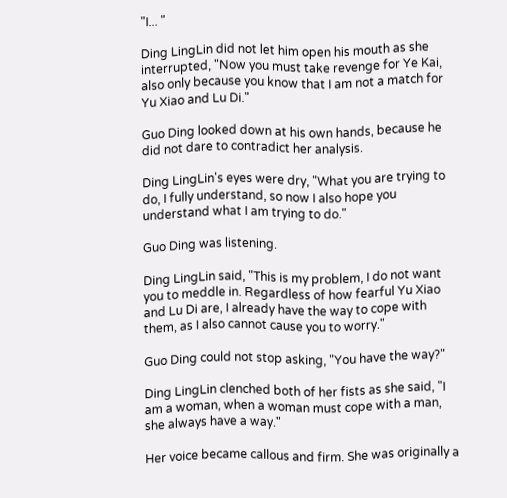"I... "

Ding LingLin did not let him open his mouth as she interrupted, "Now you must take revenge for Ye Kai, also only because you know that I am not a match for Yu Xiao and Lu Di."

Guo Ding looked down at his own hands, because he did not dare to contradict her analysis.

Ding LingLin's eyes were dry, "What you are trying to do, I fully understand, so now I also hope you understand what I am trying to do."

Guo Ding was listening.

Ding LingLin said, "This is my problem, I do not want you to meddle in. Regardless of how fearful Yu Xiao and Lu Di are, I already have the way to cope with them, as I also cannot cause you to worry."

Guo Ding could not stop asking, "You have the way?"

Ding LingLin clenched both of her fists as she said, "I am a woman, when a woman must cope with a man, she always have a way."

Her voice became callous and firm. She was originally a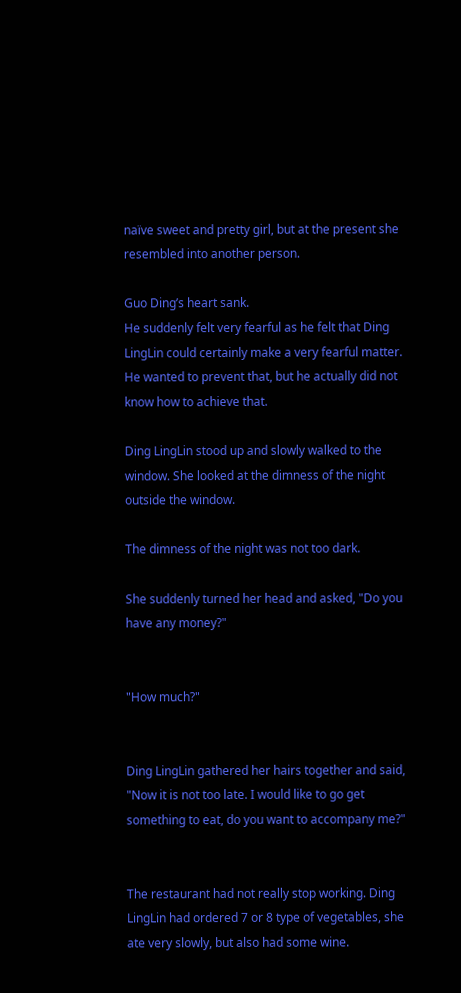naïve sweet and pretty girl, but at the present she resembled into another person.

Guo Ding’s heart sank.
He suddenly felt very fearful as he felt that Ding LingLin could certainly make a very fearful matter. He wanted to prevent that, but he actually did not know how to achieve that.

Ding LingLin stood up and slowly walked to the window. She looked at the dimness of the night outside the window.

The dimness of the night was not too dark.

She suddenly turned her head and asked, "Do you have any money?"


"How much?"


Ding LingLin gathered her hairs together and said, "Now it is not too late. I would like to go get something to eat, do you want to accompany me?"


The restaurant had not really stop working. Ding LingLin had ordered 7 or 8 type of vegetables, she ate very slowly, but also had some wine.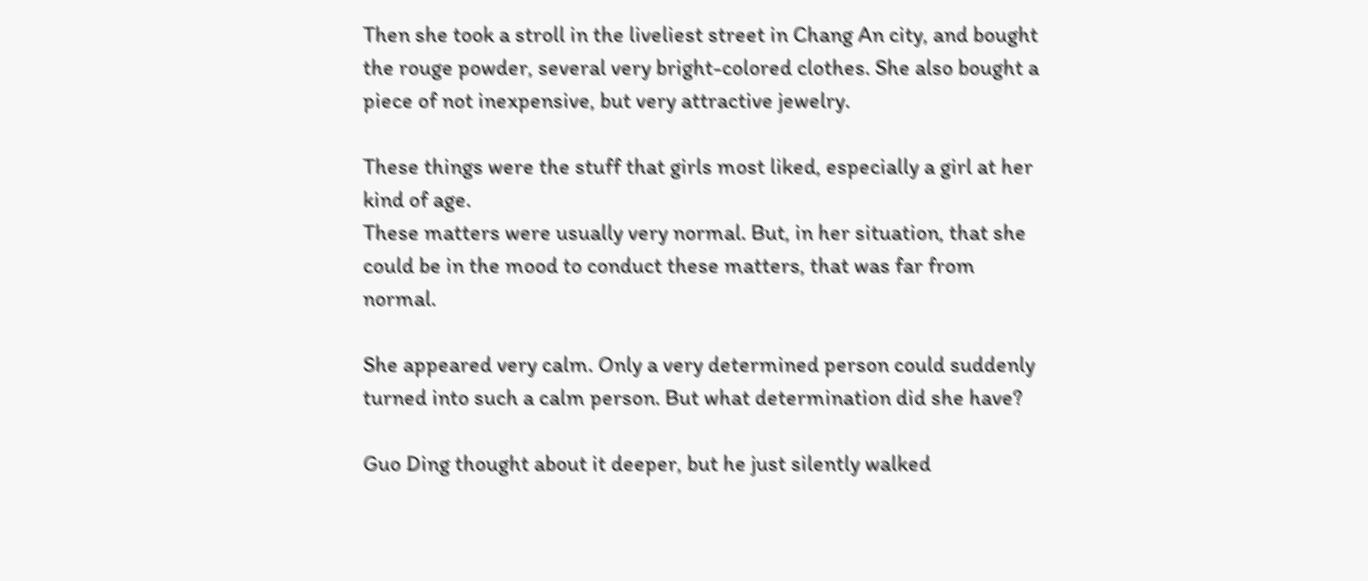Then she took a stroll in the liveliest street in Chang An city, and bought the rouge powder, several very bright-colored clothes. She also bought a piece of not inexpensive, but very attractive jewelry.

These things were the stuff that girls most liked, especially a girl at her kind of age.
These matters were usually very normal. But, in her situation, that she could be in the mood to conduct these matters, that was far from normal.

She appeared very calm. Only a very determined person could suddenly turned into such a calm person. But what determination did she have?

Guo Ding thought about it deeper, but he just silently walked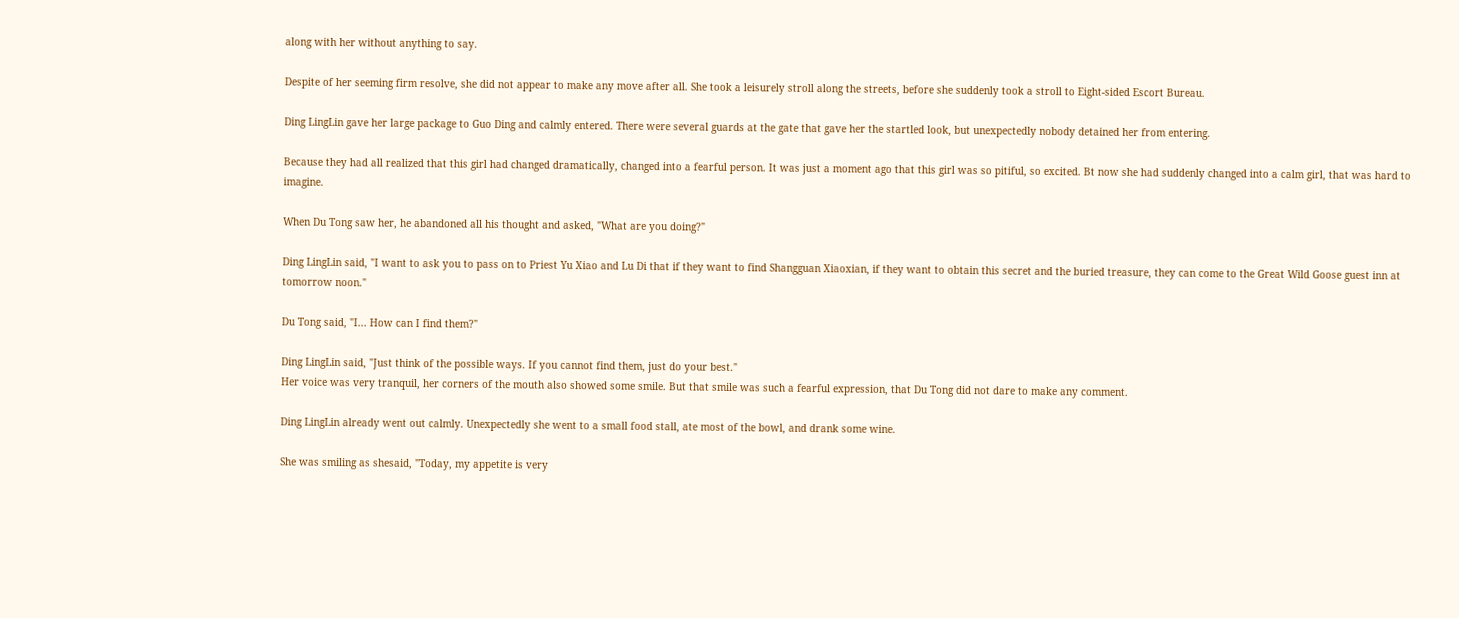along with her without anything to say.

Despite of her seeming firm resolve, she did not appear to make any move after all. She took a leisurely stroll along the streets, before she suddenly took a stroll to Eight-sided Escort Bureau.

Ding LingLin gave her large package to Guo Ding and calmly entered. There were several guards at the gate that gave her the startled look, but unexpectedly nobody detained her from entering.

Because they had all realized that this girl had changed dramatically, changed into a fearful person. It was just a moment ago that this girl was so pitiful, so excited. Bt now she had suddenly changed into a calm girl, that was hard to imagine.

When Du Tong saw her, he abandoned all his thought and asked, "What are you doing?"

Ding LingLin said, "I want to ask you to pass on to Priest Yu Xiao and Lu Di that if they want to find Shangguan Xiaoxian, if they want to obtain this secret and the buried treasure, they can come to the Great Wild Goose guest inn at tomorrow noon."

Du Tong said, "I... How can I find them?"

Ding LingLin said, "Just think of the possible ways. If you cannot find them, just do your best."
Her voice was very tranquil, her corners of the mouth also showed some smile. But that smile was such a fearful expression, that Du Tong did not dare to make any comment.

Ding LingLin already went out calmly. Unexpectedly she went to a small food stall, ate most of the bowl, and drank some wine.

She was smiling as shesaid, "Today, my appetite is very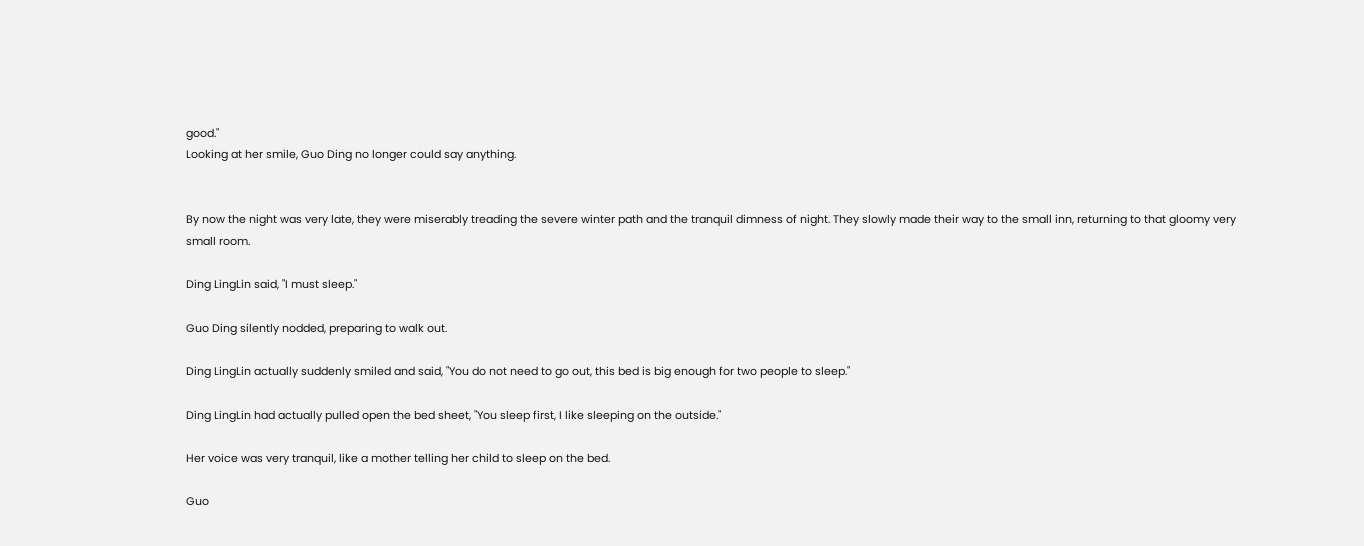good."
Looking at her smile, Guo Ding no longer could say anything.


By now the night was very late, they were miserably treading the severe winter path and the tranquil dimness of night. They slowly made their way to the small inn, returning to that gloomy very small room.

Ding LingLin said, "I must sleep."

Guo Ding silently nodded, preparing to walk out.

Ding LingLin actually suddenly smiled and said, "You do not need to go out, this bed is big enough for two people to sleep."

Ding LingLin had actually pulled open the bed sheet, "You sleep first, I like sleeping on the outside."

Her voice was very tranquil, like a mother telling her child to sleep on the bed.

Guo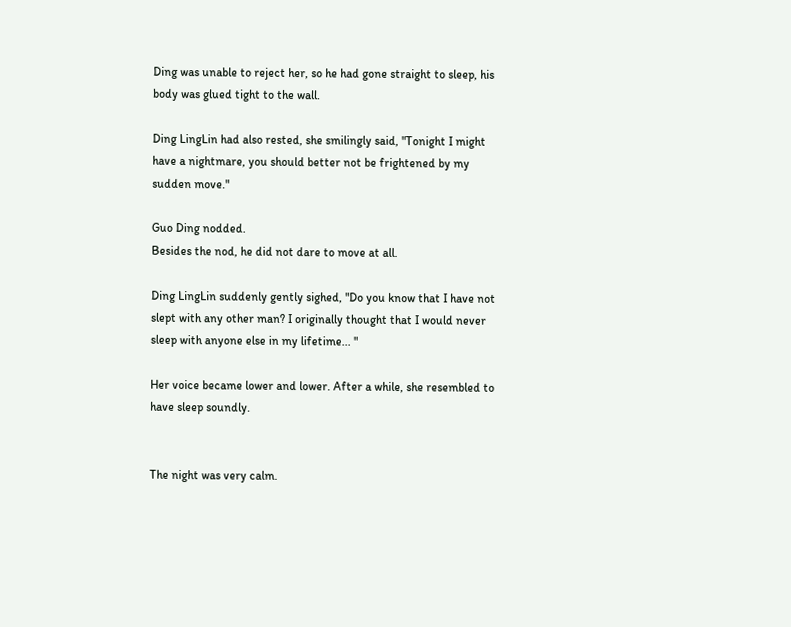Ding was unable to reject her, so he had gone straight to sleep, his body was glued tight to the wall.

Ding LingLin had also rested, she smilingly said, "Tonight I might have a nightmare, you should better not be frightened by my sudden move."

Guo Ding nodded.
Besides the nod, he did not dare to move at all.

Ding LingLin suddenly gently sighed, "Do you know that I have not slept with any other man? I originally thought that I would never sleep with anyone else in my lifetime... "

Her voice became lower and lower. After a while, she resembled to have sleep soundly.


The night was very calm.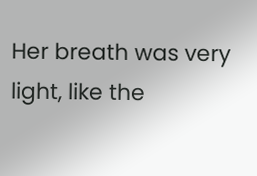Her breath was very light, like the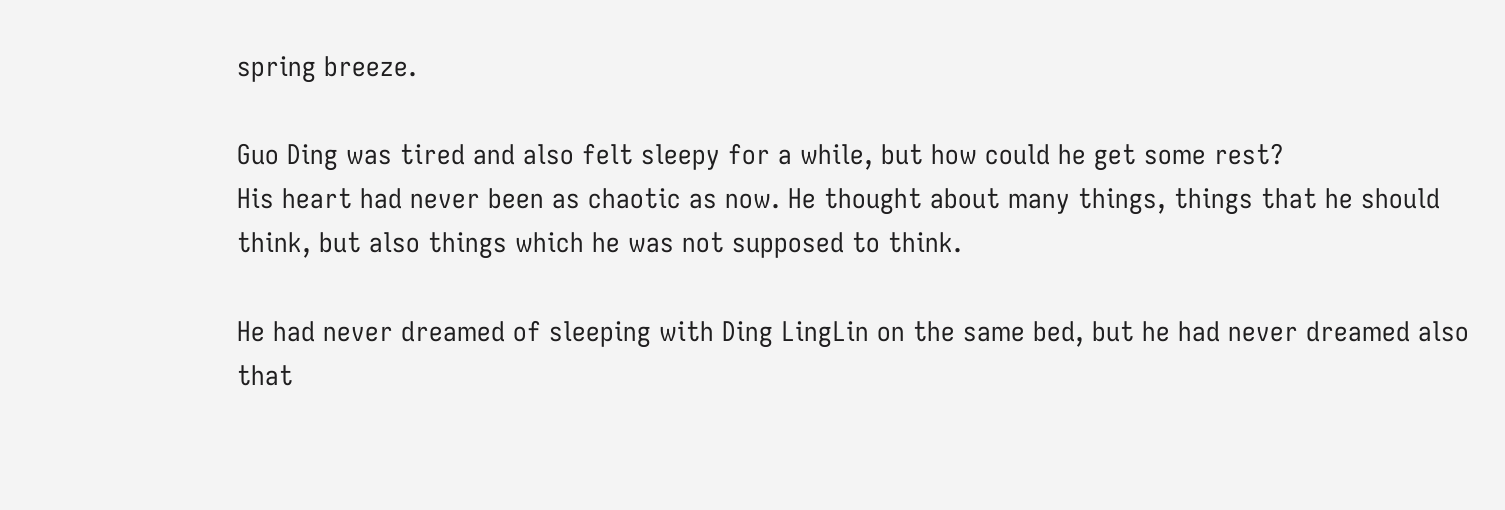spring breeze.

Guo Ding was tired and also felt sleepy for a while, but how could he get some rest?
His heart had never been as chaotic as now. He thought about many things, things that he should think, but also things which he was not supposed to think.

He had never dreamed of sleeping with Ding LingLin on the same bed, but he had never dreamed also that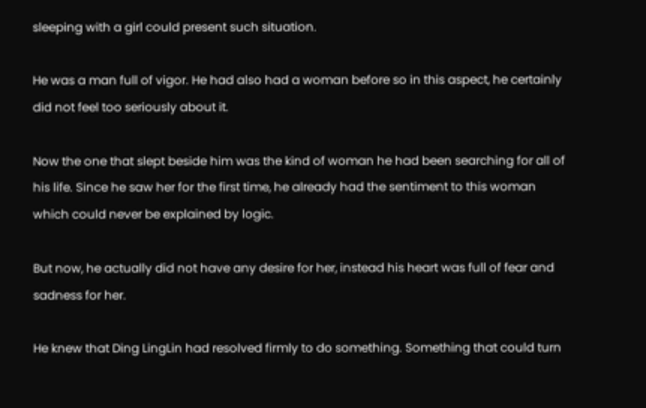sleeping with a girl could present such situation.

He was a man full of vigor. He had also had a woman before so in this aspect, he certainly did not feel too seriously about it.

Now the one that slept beside him was the kind of woman he had been searching for all of his life. Since he saw her for the first time, he already had the sentiment to this woman which could never be explained by logic.

But now, he actually did not have any desire for her, instead his heart was full of fear and sadness for her.

He knew that Ding LingLin had resolved firmly to do something. Something that could turn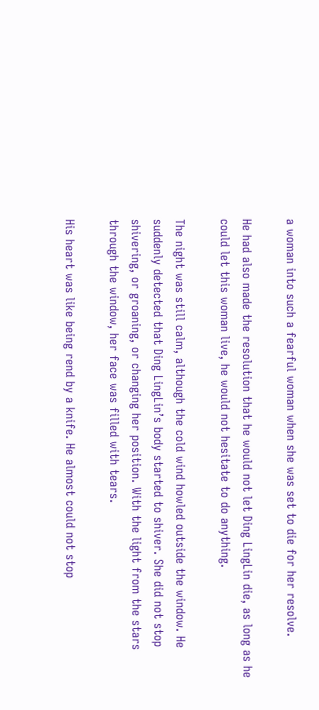a woman into such a fearful woman when she was set to die for her resolve.

He had also made the resolution that he would not let Ding LingLin die, as long as he could let this woman live, he would not hesitate to do anything.

The night was still calm, although the cold wind howled outside the window. He suddenly detected that Ding LingLin’s body started to shiver. She did not stop shivering, or groaning, or changing her position. With the light from the stars through the window, her face was filled with tears.

His heart was like being rend by a knife. He almost could not stop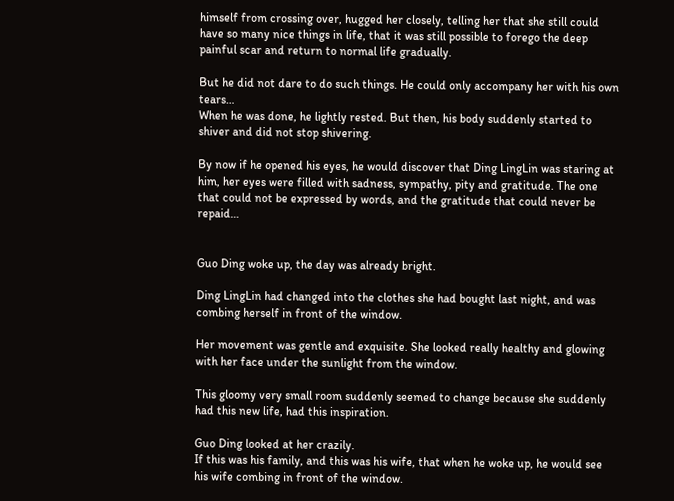himself from crossing over, hugged her closely, telling her that she still could have so many nice things in life, that it was still possible to forego the deep painful scar and return to normal life gradually.

But he did not dare to do such things. He could only accompany her with his own tears…
When he was done, he lightly rested. But then, his body suddenly started to shiver and did not stop shivering.

By now if he opened his eyes, he would discover that Ding LingLin was staring at him, her eyes were filled with sadness, sympathy, pity and gratitude. The one that could not be expressed by words, and the gratitude that could never be repaid…


Guo Ding woke up, the day was already bright.

Ding LingLin had changed into the clothes she had bought last night, and was combing herself in front of the window.

Her movement was gentle and exquisite. She looked really healthy and glowing with her face under the sunlight from the window.

This gloomy very small room suddenly seemed to change because she suddenly had this new life, had this inspiration.

Guo Ding looked at her crazily.
If this was his family, and this was his wife, that when he woke up, he would see his wife combing in front of the window.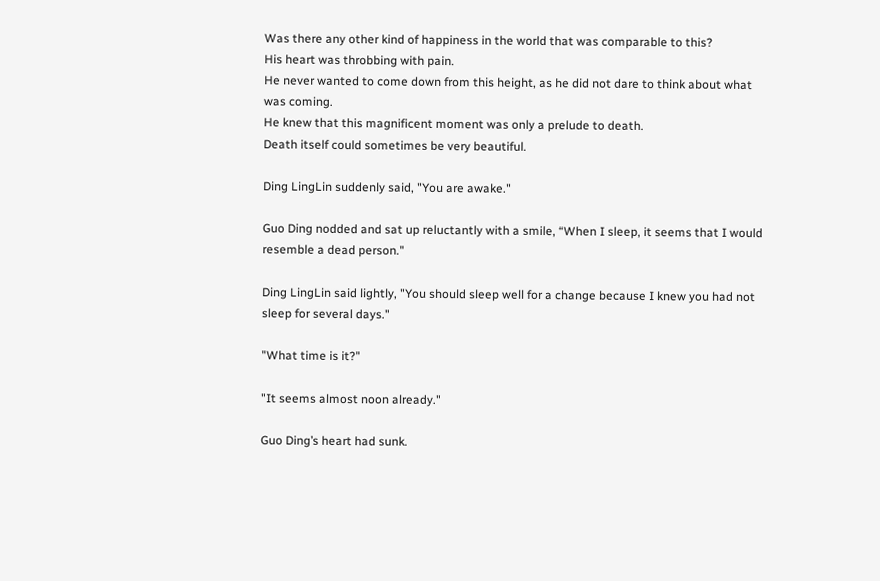Was there any other kind of happiness in the world that was comparable to this?
His heart was throbbing with pain.
He never wanted to come down from this height, as he did not dare to think about what was coming.
He knew that this magnificent moment was only a prelude to death.
Death itself could sometimes be very beautiful.

Ding LingLin suddenly said, "You are awake."

Guo Ding nodded and sat up reluctantly with a smile, “When I sleep, it seems that I would resemble a dead person."

Ding LingLin said lightly, "You should sleep well for a change because I knew you had not sleep for several days."

"What time is it?"

"It seems almost noon already."

Guo Ding’s heart had sunk.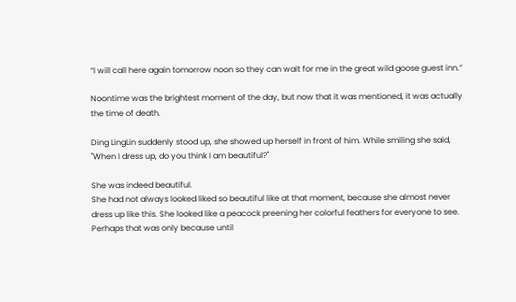“I will call here again tomorrow noon so they can wait for me in the great wild goose guest inn.”

Noontime was the brightest moment of the day, but now that it was mentioned, it was actually the time of death.

Ding LingLin suddenly stood up, she showed up herself in front of him. While smiling she said, "When I dress up, do you think I am beautiful?"

She was indeed beautiful.
She had not always looked liked so beautiful like at that moment, because she almost never dress up like this. She looked like a peacock preening her colorful feathers for everyone to see. Perhaps that was only because until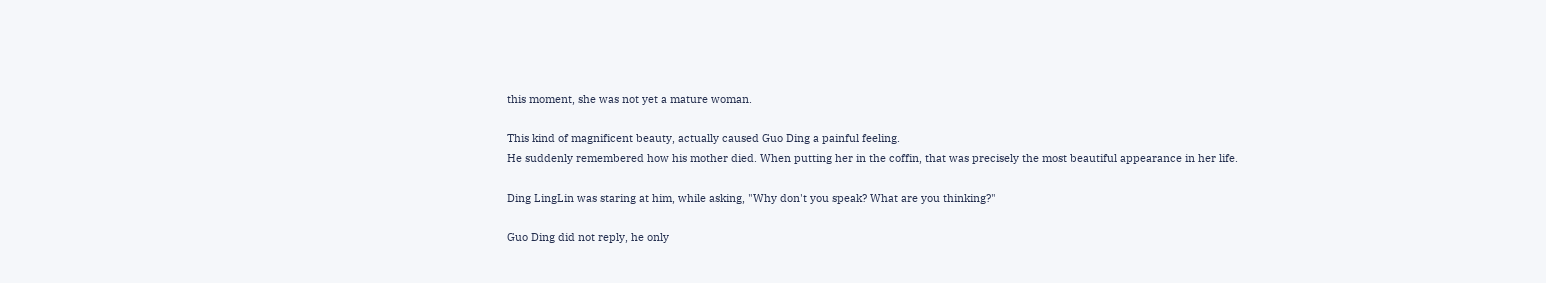this moment, she was not yet a mature woman.

This kind of magnificent beauty, actually caused Guo Ding a painful feeling.
He suddenly remembered how his mother died. When putting her in the coffin, that was precisely the most beautiful appearance in her life.

Ding LingLin was staring at him, while asking, "Why don't you speak? What are you thinking?"

Guo Ding did not reply, he only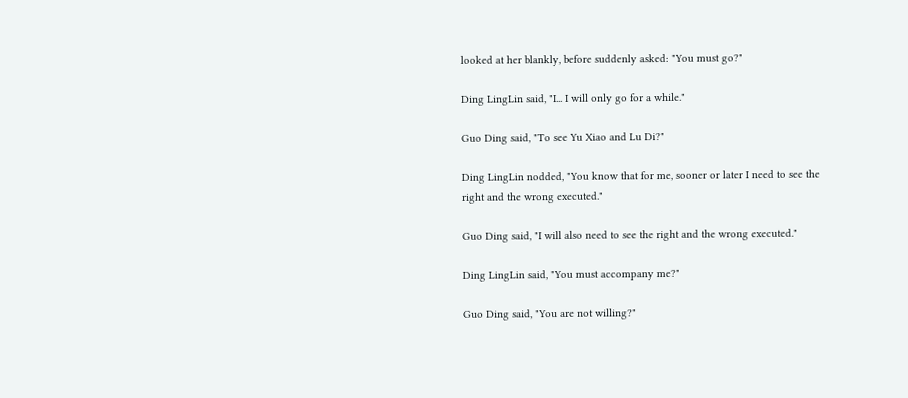looked at her blankly, before suddenly asked: "You must go?"

Ding LingLin said, "I... I will only go for a while."

Guo Ding said, "To see Yu Xiao and Lu Di?"

Ding LingLin nodded, "You know that for me, sooner or later I need to see the right and the wrong executed."

Guo Ding said, "I will also need to see the right and the wrong executed."

Ding LingLin said, "You must accompany me?"

Guo Ding said, "You are not willing?"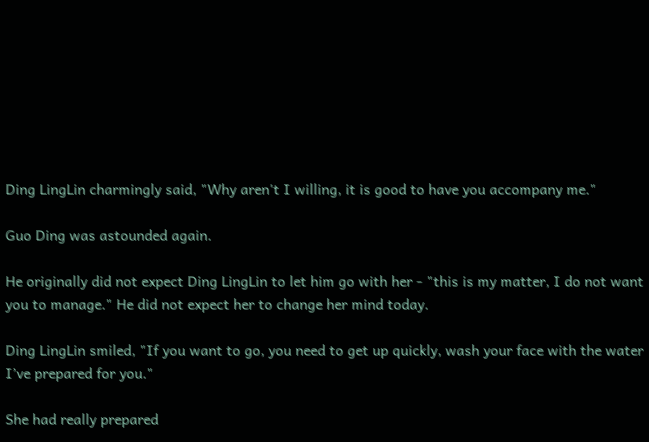Ding LingLin charmingly said, "Why aren't I willing, it is good to have you accompany me."

Guo Ding was astounded again.

He originally did not expect Ding LingLin to let him go with her - "this is my matter, I do not want you to manage." He did not expect her to change her mind today.

Ding LingLin smiled, "If you want to go, you need to get up quickly, wash your face with the water I’ve prepared for you."

She had really prepared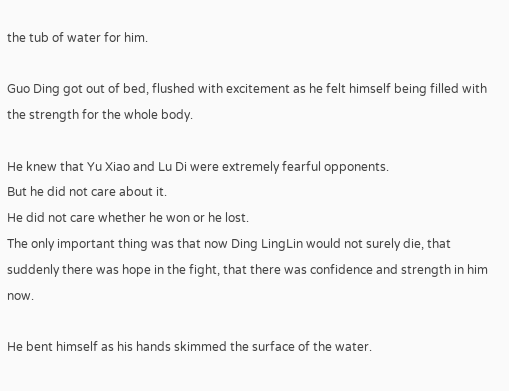the tub of water for him.

Guo Ding got out of bed, flushed with excitement as he felt himself being filled with the strength for the whole body.

He knew that Yu Xiao and Lu Di were extremely fearful opponents.
But he did not care about it.
He did not care whether he won or he lost.
The only important thing was that now Ding LingLin would not surely die, that suddenly there was hope in the fight, that there was confidence and strength in him now.

He bent himself as his hands skimmed the surface of the water.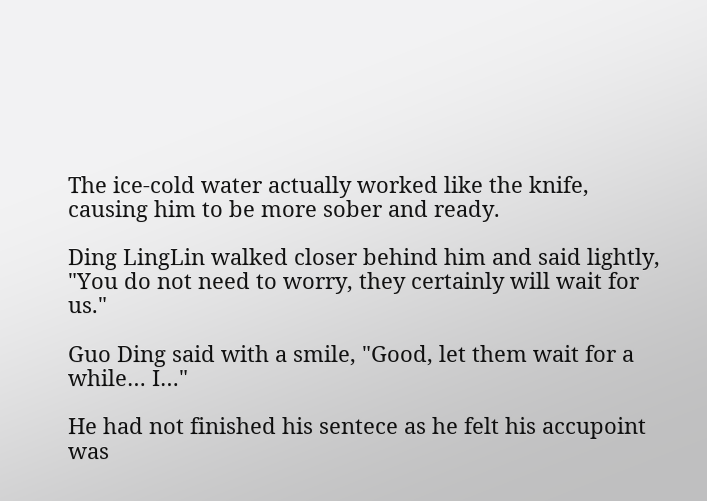The ice-cold water actually worked like the knife, causing him to be more sober and ready.

Ding LingLin walked closer behind him and said lightly, "You do not need to worry, they certainly will wait for us."

Guo Ding said with a smile, "Good, let them wait for a while… I…"

He had not finished his sentece as he felt his accupoint was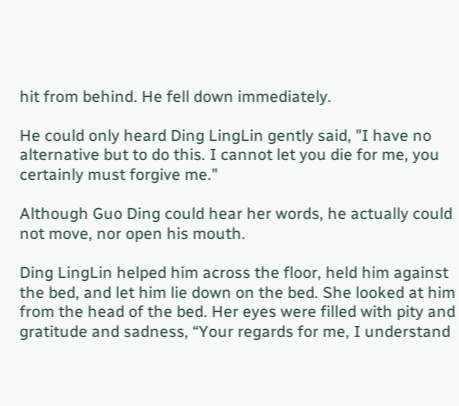hit from behind. He fell down immediately.

He could only heard Ding LingLin gently said, "I have no alternative but to do this. I cannot let you die for me, you certainly must forgive me."

Although Guo Ding could hear her words, he actually could not move, nor open his mouth.

Ding LingLin helped him across the floor, held him against the bed, and let him lie down on the bed. She looked at him from the head of the bed. Her eyes were filled with pity and gratitude and sadness, “Your regards for me, I understand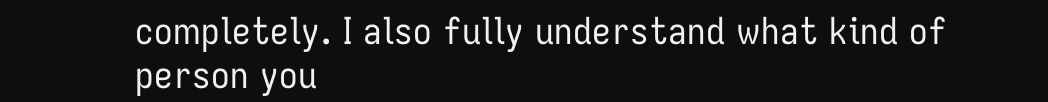completely. I also fully understand what kind of person you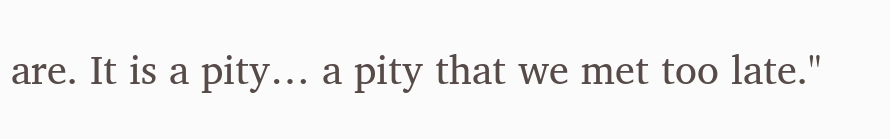are. It is a pity… a pity that we met too late."